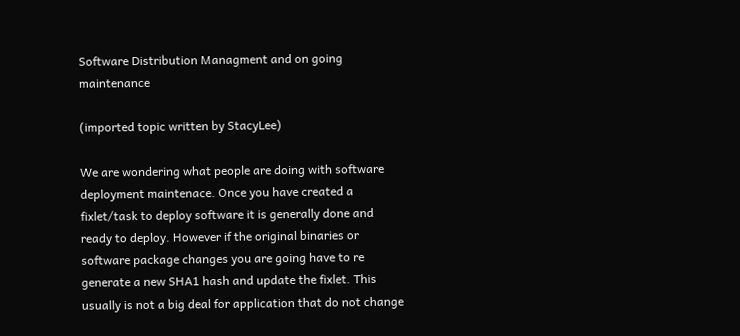Software Distribution Managment and on going maintenance

(imported topic written by StacyLee)

We are wondering what people are doing with software deployment maintenace. Once you have created a fixlet/task to deploy software it is generally done and ready to deploy. However if the original binaries or software package changes you are going have to re generate a new SHA1 hash and update the fixlet. This usually is not a big deal for application that do not change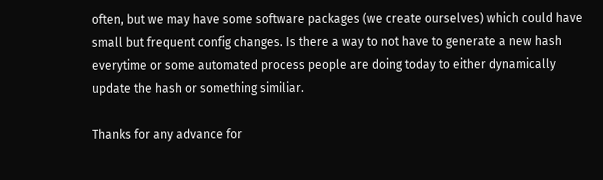often, but we may have some software packages (we create ourselves) which could have small but frequent config changes. Is there a way to not have to generate a new hash everytime or some automated process people are doing today to either dynamically update the hash or something similiar.

Thanks for any advance for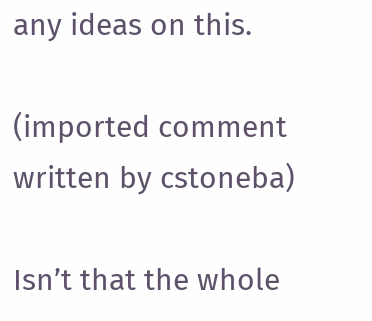any ideas on this.

(imported comment written by cstoneba)

Isn’t that the whole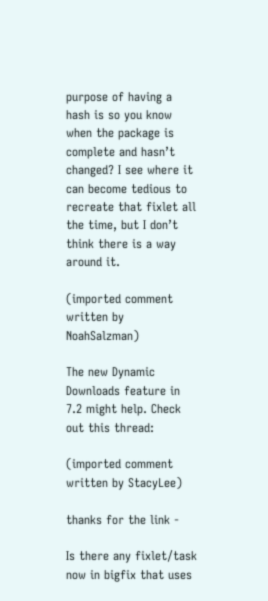purpose of having a hash is so you know when the package is complete and hasn’t changed? I see where it can become tedious to recreate that fixlet all the time, but I don’t think there is a way around it.

(imported comment written by NoahSalzman)

The new Dynamic Downloads feature in 7.2 might help. Check out this thread:

(imported comment written by StacyLee)

thanks for the link -

Is there any fixlet/task now in bigfix that uses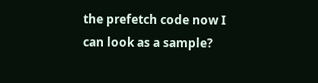the prefetch code now I can look as a sample?